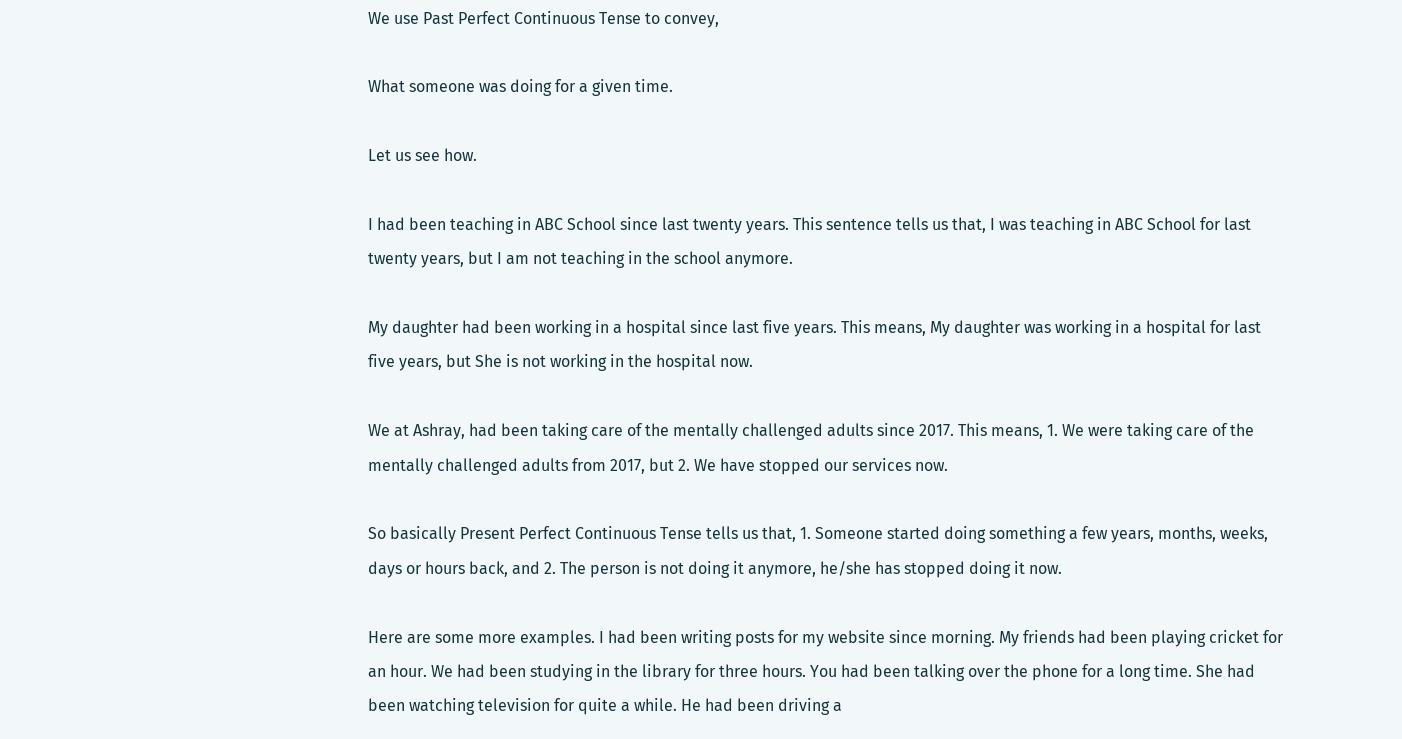We use Past Perfect Continuous Tense to convey,

What someone was doing for a given time.

Let us see how.

I had been teaching in ABC School since last twenty years. This sentence tells us that, I was teaching in ABC School for last twenty years, but I am not teaching in the school anymore.

My daughter had been working in a hospital since last five years. This means, My daughter was working in a hospital for last five years, but She is not working in the hospital now.

We at Ashray, had been taking care of the mentally challenged adults since 2017. This means, 1. We were taking care of the mentally challenged adults from 2017, but 2. We have stopped our services now.

So basically Present Perfect Continuous Tense tells us that, 1. Someone started doing something a few years, months, weeks, days or hours back, and 2. The person is not doing it anymore, he/she has stopped doing it now.

Here are some more examples. I had been writing posts for my website since morning. My friends had been playing cricket for an hour. We had been studying in the library for three hours. You had been talking over the phone for a long time. She had been watching television for quite a while. He had been driving a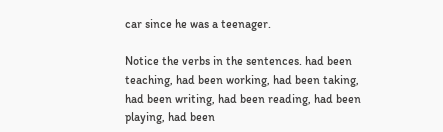car since he was a teenager.

Notice the verbs in the sentences. had been teaching, had been working, had been taking, had been writing, had been reading, had been playing, had been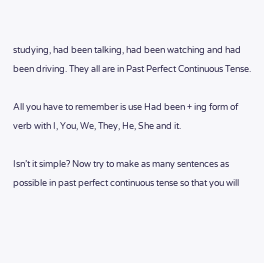studying, had been talking, had been watching and had been driving. They all are in Past Perfect Continuous Tense.

All you have to remember is use Had been + ing form of verb with I, You, We, They, He, She and it.

Isn’t it simple? Now try to make as many sentences as possible in past perfect continuous tense so that you will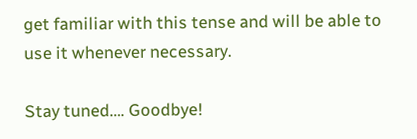get familiar with this tense and will be able to use it whenever necessary.

Stay tuned…. Goodbye!